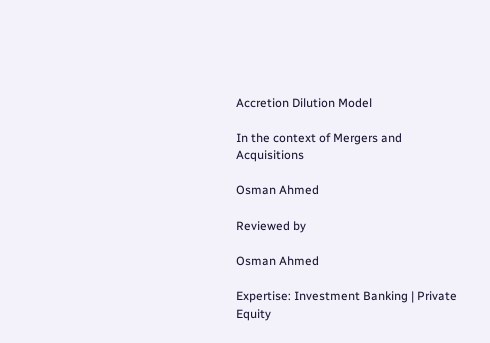Accretion Dilution Model

In the context of Mergers and Acquisitions

Osman Ahmed

Reviewed by

Osman Ahmed

Expertise: Investment Banking | Private Equity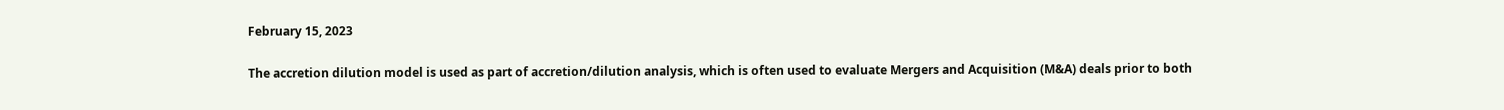February 15, 2023

The accretion dilution model is used as part of accretion/dilution analysis, which is often used to evaluate Mergers and Acquisition (M&A) deals prior to both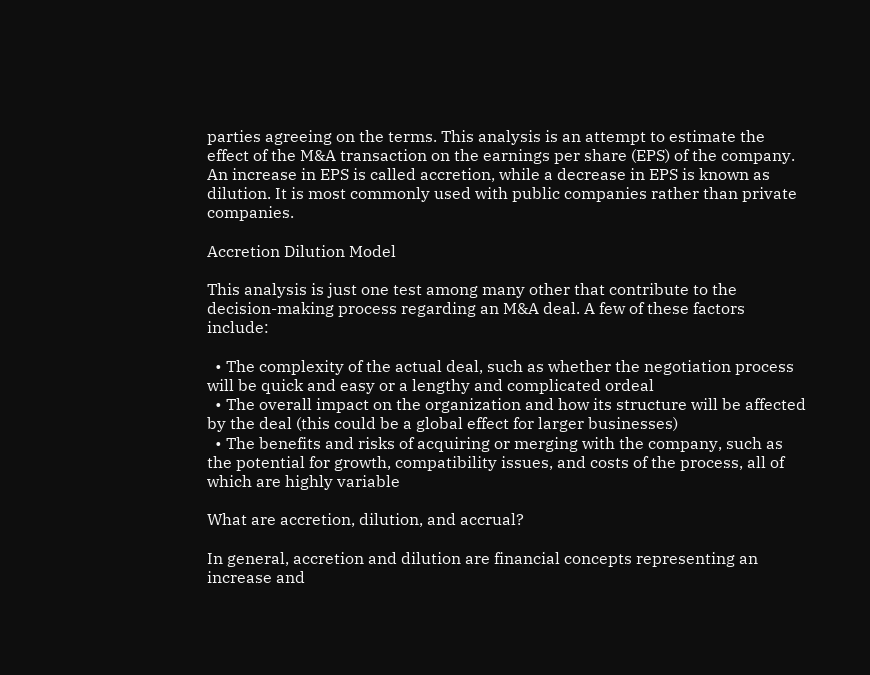parties agreeing on the terms. This analysis is an attempt to estimate the effect of the M&A transaction on the earnings per share (EPS) of the company. An increase in EPS is called accretion, while a decrease in EPS is known as dilution. It is most commonly used with public companies rather than private companies.

Accretion Dilution Model

This analysis is just one test among many other that contribute to the decision-making process regarding an M&A deal. A few of these factors include:

  • The complexity of the actual deal, such as whether the negotiation process will be quick and easy or a lengthy and complicated ordeal
  • The overall impact on the organization and how its structure will be affected by the deal (this could be a global effect for larger businesses)
  • The benefits and risks of acquiring or merging with the company, such as the potential for growth, compatibility issues, and costs of the process, all of which are highly variable

What are accretion, dilution, and accrual?

In general, accretion and dilution are financial concepts representing an increase and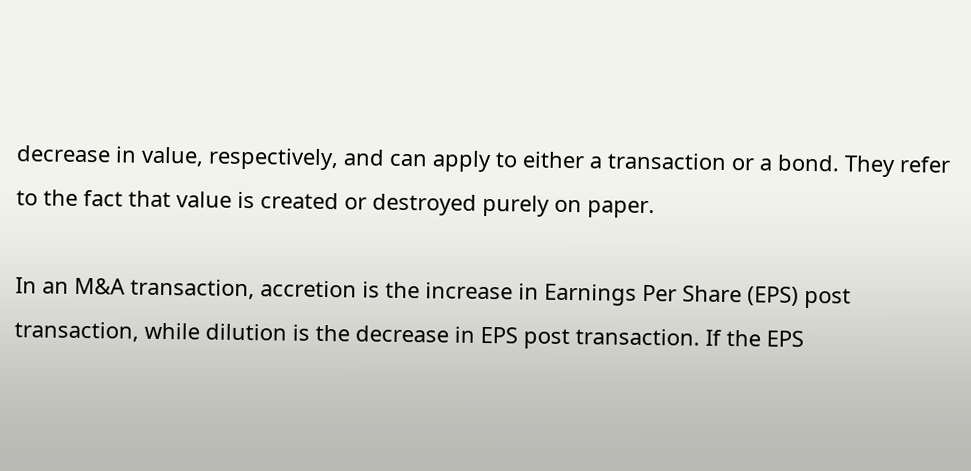decrease in value, respectively, and can apply to either a transaction or a bond. They refer to the fact that value is created or destroyed purely on paper.

In an M&A transaction, accretion is the increase in Earnings Per Share (EPS) post transaction, while dilution is the decrease in EPS post transaction. If the EPS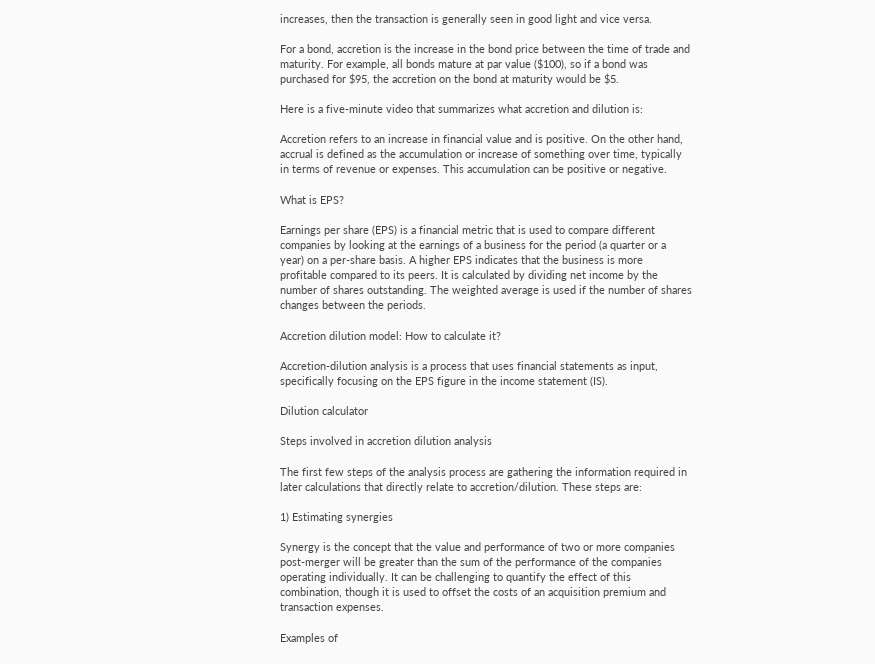increases, then the transaction is generally seen in good light and vice versa.

For a bond, accretion is the increase in the bond price between the time of trade and maturity. For example, all bonds mature at par value ($100), so if a bond was purchased for $95, the accretion on the bond at maturity would be $5.

Here is a five-minute video that summarizes what accretion and dilution is:

Accretion refers to an increase in financial value and is positive. On the other hand, accrual is defined as the accumulation or increase of something over time, typically in terms of revenue or expenses. This accumulation can be positive or negative.

What is EPS?

Earnings per share (EPS) is a financial metric that is used to compare different companies by looking at the earnings of a business for the period (a quarter or a year) on a per-share basis. A higher EPS indicates that the business is more profitable compared to its peers. It is calculated by dividing net income by the number of shares outstanding. The weighted average is used if the number of shares changes between the periods.

Accretion dilution model: How to calculate it?

Accretion-dilution analysis is a process that uses financial statements as input, specifically focusing on the EPS figure in the income statement (IS).

Dilution calculator

Steps involved in accretion dilution analysis

The first few steps of the analysis process are gathering the information required in later calculations that directly relate to accretion/dilution. These steps are:

1) Estimating synergies

Synergy is the concept that the value and performance of two or more companies post-merger will be greater than the sum of the performance of the companies operating individually. It can be challenging to quantify the effect of this combination, though it is used to offset the costs of an acquisition premium and transaction expenses.

Examples of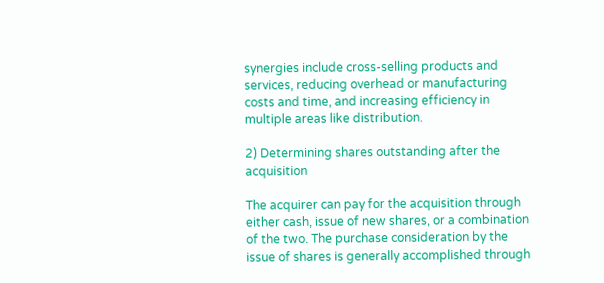synergies include cross-selling products and services, reducing overhead or manufacturing costs and time, and increasing efficiency in multiple areas like distribution.

2) Determining shares outstanding after the acquisition

The acquirer can pay for the acquisition through either cash, issue of new shares, or a combination of the two. The purchase consideration by the issue of shares is generally accomplished through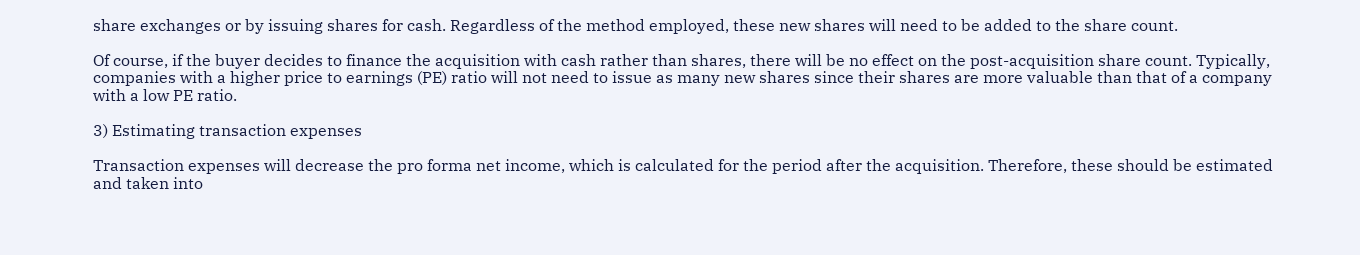share exchanges or by issuing shares for cash. Regardless of the method employed, these new shares will need to be added to the share count.

Of course, if the buyer decides to finance the acquisition with cash rather than shares, there will be no effect on the post-acquisition share count. Typically, companies with a higher price to earnings (PE) ratio will not need to issue as many new shares since their shares are more valuable than that of a company with a low PE ratio.

3) Estimating transaction expenses

Transaction expenses will decrease the pro forma net income, which is calculated for the period after the acquisition. Therefore, these should be estimated and taken into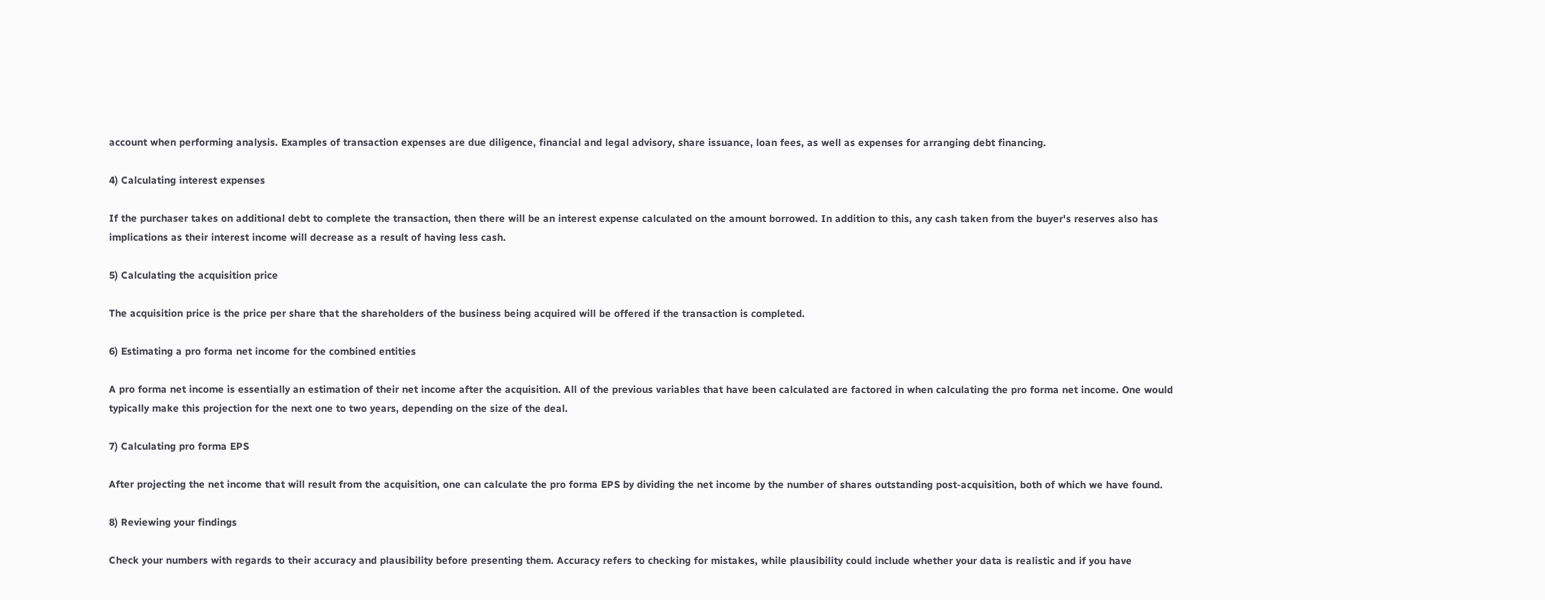account when performing analysis. Examples of transaction expenses are due diligence, financial and legal advisory, share issuance, loan fees, as well as expenses for arranging debt financing.

4) Calculating interest expenses

If the purchaser takes on additional debt to complete the transaction, then there will be an interest expense calculated on the amount borrowed. In addition to this, any cash taken from the buyer's reserves also has implications as their interest income will decrease as a result of having less cash.

5) Calculating the acquisition price

The acquisition price is the price per share that the shareholders of the business being acquired will be offered if the transaction is completed.

6) Estimating a pro forma net income for the combined entities

A pro forma net income is essentially an estimation of their net income after the acquisition. All of the previous variables that have been calculated are factored in when calculating the pro forma net income. One would typically make this projection for the next one to two years, depending on the size of the deal.

7) Calculating pro forma EPS

After projecting the net income that will result from the acquisition, one can calculate the pro forma EPS by dividing the net income by the number of shares outstanding post-acquisition, both of which we have found.

8) Reviewing your findings

Check your numbers with regards to their accuracy and plausibility before presenting them. Accuracy refers to checking for mistakes, while plausibility could include whether your data is realistic and if you have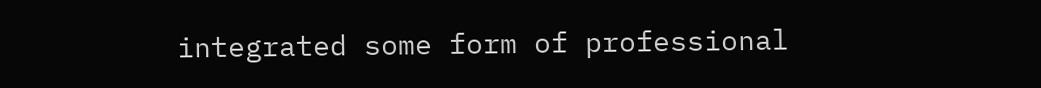integrated some form of professional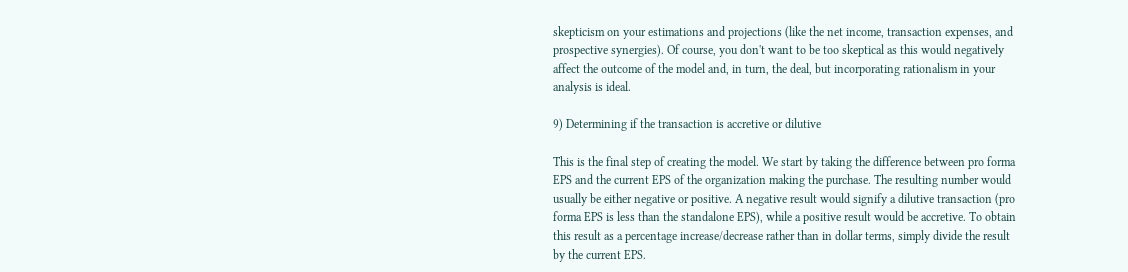skepticism on your estimations and projections (like the net income, transaction expenses, and prospective synergies). Of course, you don't want to be too skeptical as this would negatively affect the outcome of the model and, in turn, the deal, but incorporating rationalism in your analysis is ideal.

9) Determining if the transaction is accretive or dilutive

This is the final step of creating the model. We start by taking the difference between pro forma EPS and the current EPS of the organization making the purchase. The resulting number would usually be either negative or positive. A negative result would signify a dilutive transaction (pro forma EPS is less than the standalone EPS), while a positive result would be accretive. To obtain this result as a percentage increase/decrease rather than in dollar terms, simply divide the result by the current EPS.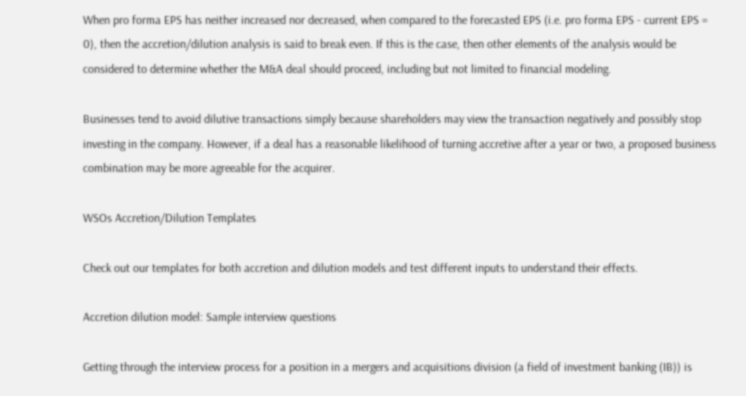When pro forma EPS has neither increased nor decreased, when compared to the forecasted EPS (i.e. pro forma EPS - current EPS = 0), then the accretion/dilution analysis is said to break even. If this is the case, then other elements of the analysis would be considered to determine whether the M&A deal should proceed, including but not limited to financial modeling.

Businesses tend to avoid dilutive transactions simply because shareholders may view the transaction negatively and possibly stop investing in the company. However, if a deal has a reasonable likelihood of turning accretive after a year or two, a proposed business combination may be more agreeable for the acquirer.

WSOs Accretion/Dilution Templates

Check out our templates for both accretion and dilution models and test different inputs to understand their effects.

Accretion dilution model: Sample interview questions

Getting through the interview process for a position in a mergers and acquisitions division (a field of investment banking (IB)) is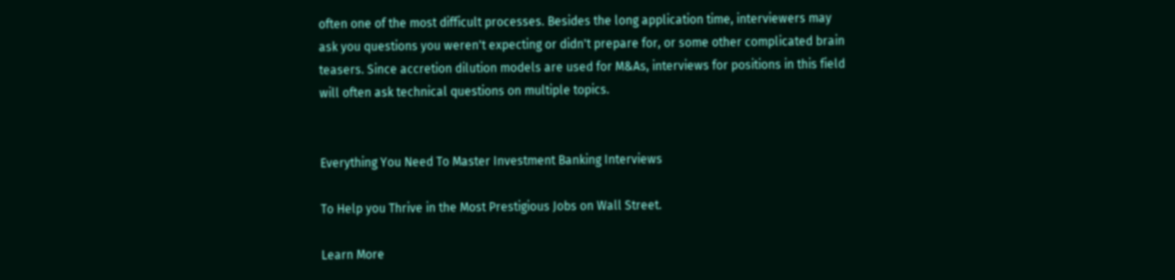often one of the most difficult processes. Besides the long application time, interviewers may ask you questions you weren't expecting or didn't prepare for, or some other complicated brain teasers. Since accretion dilution models are used for M&As, interviews for positions in this field will often ask technical questions on multiple topics.


Everything You Need To Master Investment Banking Interviews

To Help you Thrive in the Most Prestigious Jobs on Wall Street.

Learn More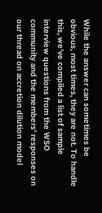While the answer can sometimes be obvious, most times, they are not. To handle this, we've compiled a list of sample interview questions from the WSO community and the members' responses on our thread on accretion dilution model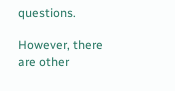questions.

However, there are other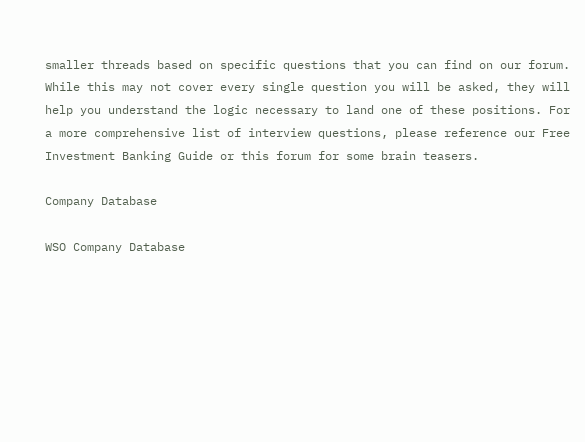smaller threads based on specific questions that you can find on our forum. While this may not cover every single question you will be asked, they will help you understand the logic necessary to land one of these positions. For a more comprehensive list of interview questions, please reference our Free Investment Banking Guide or this forum for some brain teasers.

Company Database

WSO Company Database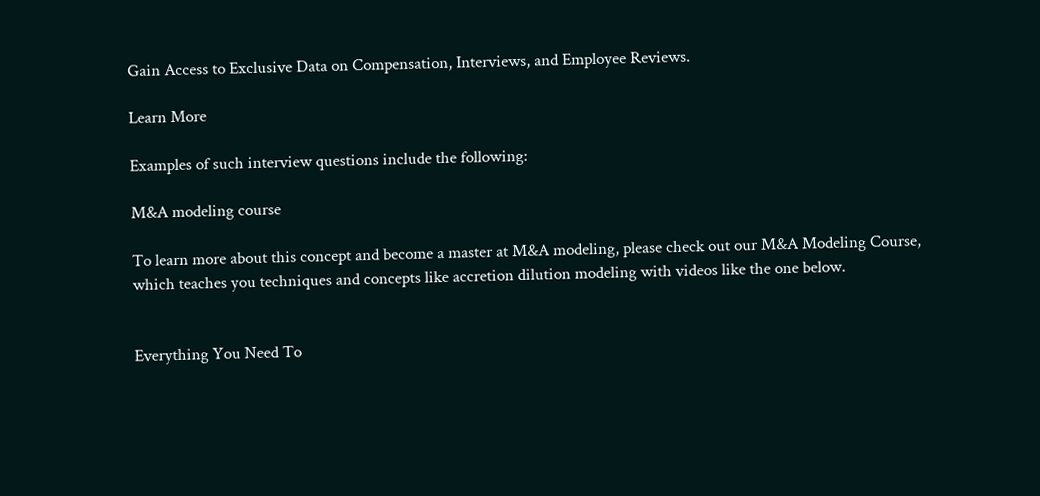Gain Access to Exclusive Data on Compensation, Interviews, and Employee Reviews.

Learn More

Examples of such interview questions include the following:

M&A modeling course

To learn more about this concept and become a master at M&A modeling, please check out our M&A Modeling Course, which teaches you techniques and concepts like accretion dilution modeling with videos like the one below.


Everything You Need To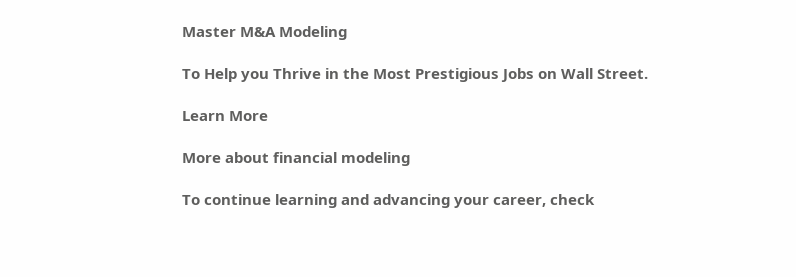Master M&A Modeling

To Help you Thrive in the Most Prestigious Jobs on Wall Street.

Learn More

More about financial modeling

To continue learning and advancing your career, check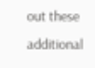out these additional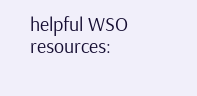helpful WSO resources: